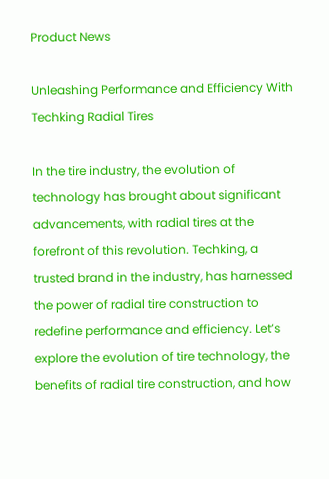Product News

Unleashing Performance and Efficiency With Techking Radial Tires

In the tire industry, the evolution of technology has brought about significant advancements, with radial tires at the forefront of this revolution. Techking, a trusted brand in the industry, has harnessed the power of radial tire construction to redefine performance and efficiency. Let’s explore the evolution of tire technology, the benefits of radial tire construction, and how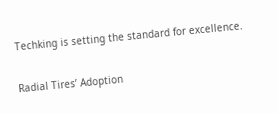Techking is setting the standard for excellence.

Radial Tires’ Adoption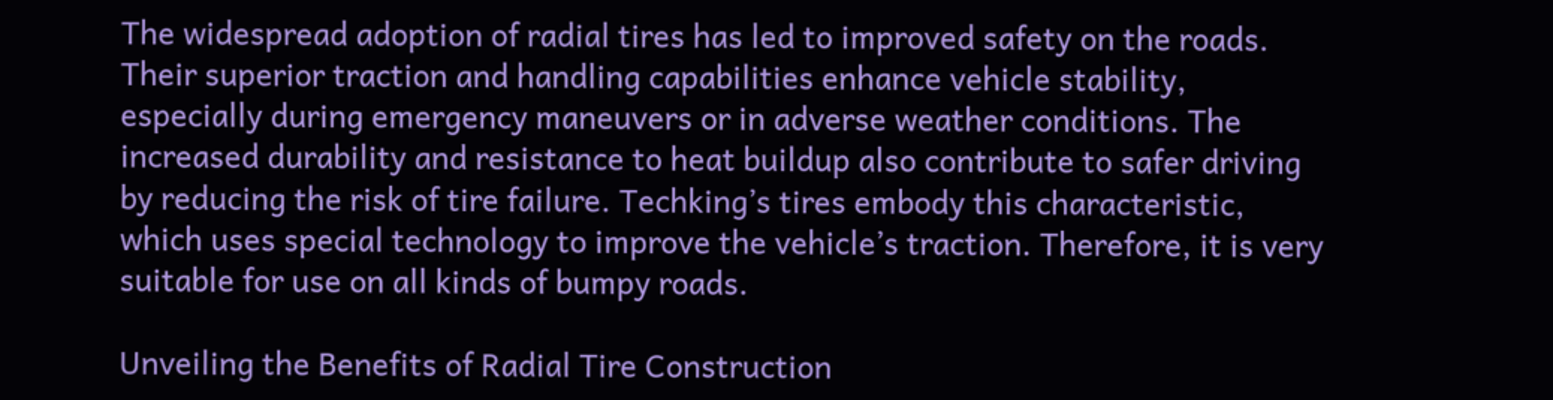The widespread adoption of radial tires has led to improved safety on the roads. Their superior traction and handling capabilities enhance vehicle stability, especially during emergency maneuvers or in adverse weather conditions. The increased durability and resistance to heat buildup also contribute to safer driving by reducing the risk of tire failure. Techking’s tires embody this characteristic, which uses special technology to improve the vehicle’s traction. Therefore, it is very suitable for use on all kinds of bumpy roads.

Unveiling the Benefits of Radial Tire Construction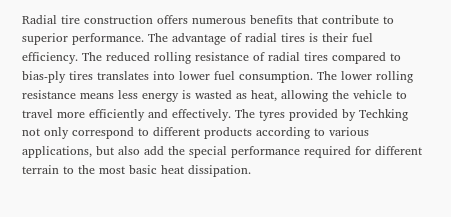Radial tire construction offers numerous benefits that contribute to superior performance. The advantage of radial tires is their fuel efficiency. The reduced rolling resistance of radial tires compared to bias-ply tires translates into lower fuel consumption. The lower rolling resistance means less energy is wasted as heat, allowing the vehicle to travel more efficiently and effectively. The tyres provided by Techking not only correspond to different products according to various applications, but also add the special performance required for different terrain to the most basic heat dissipation.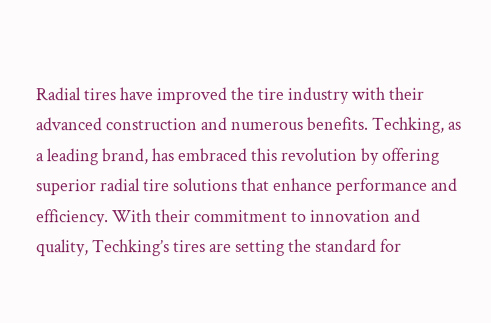Radial tires have improved the tire industry with their advanced construction and numerous benefits. Techking, as a leading brand, has embraced this revolution by offering superior radial tire solutions that enhance performance and efficiency. With their commitment to innovation and quality, Techking’s tires are setting the standard for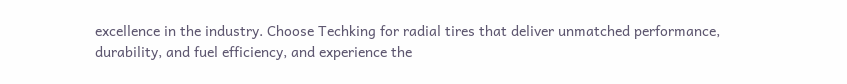excellence in the industry. Choose Techking for radial tires that deliver unmatched performance, durability, and fuel efficiency, and experience the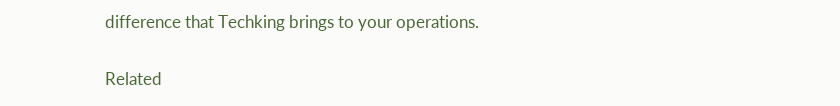difference that Techking brings to your operations.

Related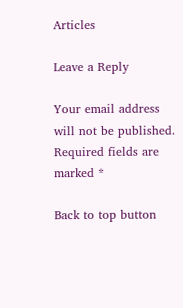Articles

Leave a Reply

Your email address will not be published. Required fields are marked *

Back to top button